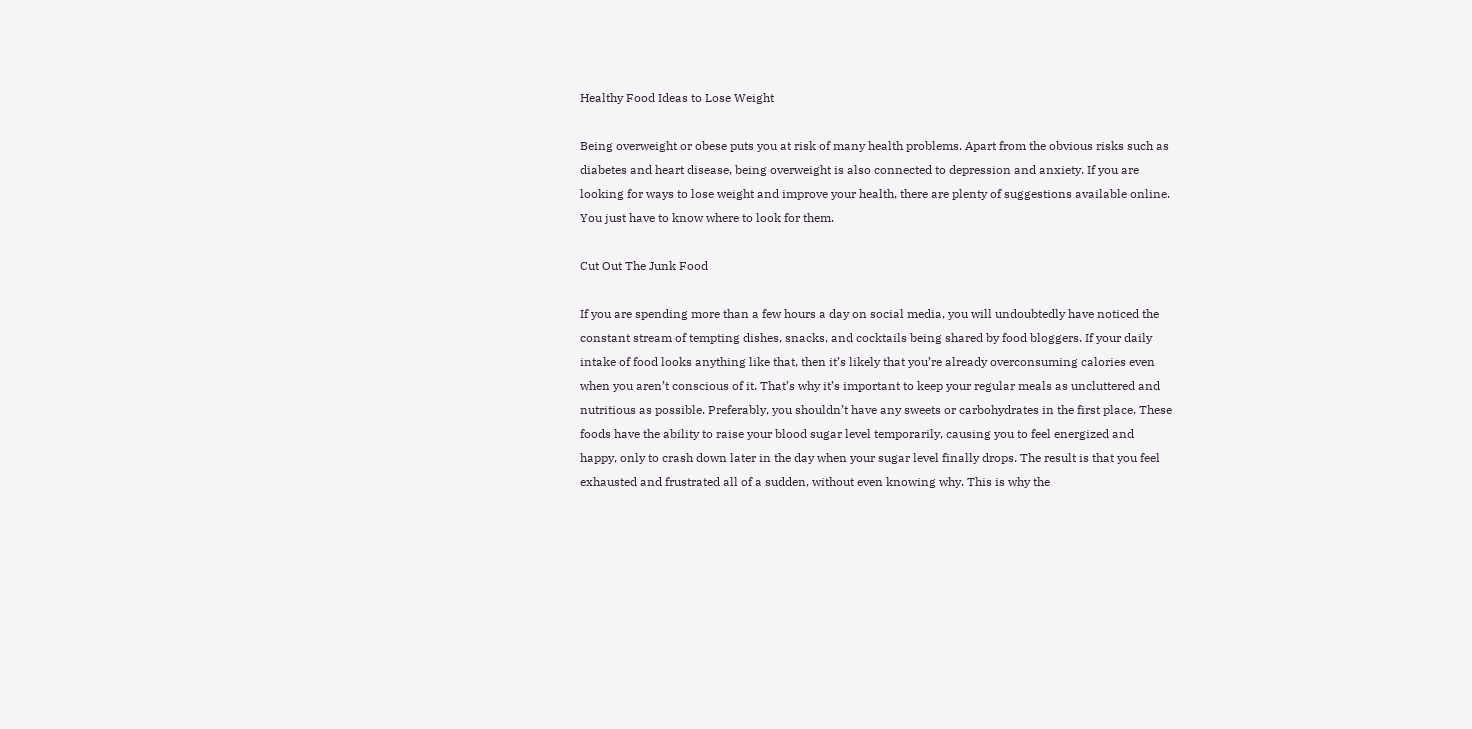Healthy Food Ideas to Lose Weight

Being overweight or obese puts you at risk of many health problems. Apart from the obvious risks such as diabetes and heart disease, being overweight is also connected to depression and anxiety. If you are looking for ways to lose weight and improve your health, there are plenty of suggestions available online. You just have to know where to look for them.

Cut Out The Junk Food

If you are spending more than a few hours a day on social media, you will undoubtedly have noticed the constant stream of tempting dishes, snacks, and cocktails being shared by food bloggers. If your daily intake of food looks anything like that, then it’s likely that you’re already overconsuming calories even when you aren’t conscious of it. That’s why it’s important to keep your regular meals as uncluttered and nutritious as possible. Preferably, you shouldn’t have any sweets or carbohydrates in the first place. These foods have the ability to raise your blood sugar level temporarily, causing you to feel energized and happy, only to crash down later in the day when your sugar level finally drops. The result is that you feel exhausted and frustrated all of a sudden, without even knowing why. This is why the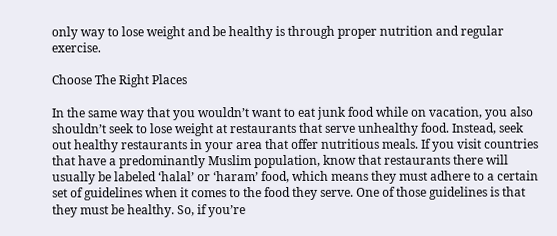only way to lose weight and be healthy is through proper nutrition and regular exercise.

Choose The Right Places

In the same way that you wouldn’t want to eat junk food while on vacation, you also shouldn’t seek to lose weight at restaurants that serve unhealthy food. Instead, seek out healthy restaurants in your area that offer nutritious meals. If you visit countries that have a predominantly Muslim population, know that restaurants there will usually be labeled ‘halal’ or ‘haram’ food, which means they must adhere to a certain set of guidelines when it comes to the food they serve. One of those guidelines is that they must be healthy. So, if you’re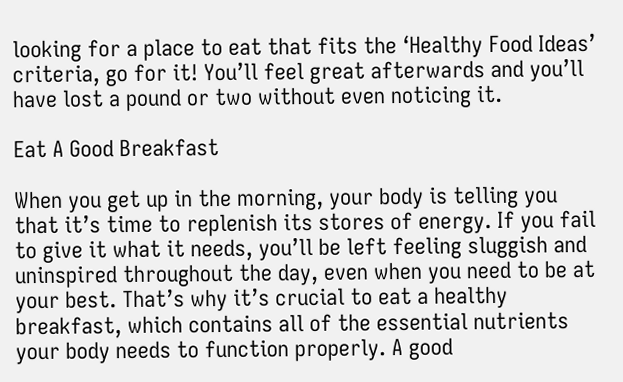looking for a place to eat that fits the ‘Healthy Food Ideas’ criteria, go for it! You’ll feel great afterwards and you’ll have lost a pound or two without even noticing it.

Eat A Good Breakfast

When you get up in the morning, your body is telling you that it’s time to replenish its stores of energy. If you fail to give it what it needs, you’ll be left feeling sluggish and uninspired throughout the day, even when you need to be at your best. That’s why it’s crucial to eat a healthy breakfast, which contains all of the essential nutrients your body needs to function properly. A good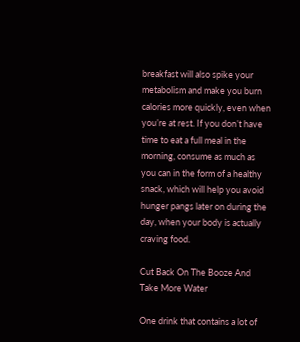breakfast will also spike your metabolism and make you burn calories more quickly, even when you’re at rest. If you don’t have time to eat a full meal in the morning, consume as much as you can in the form of a healthy snack, which will help you avoid hunger pangs later on during the day, when your body is actually craving food.

Cut Back On The Booze And Take More Water

One drink that contains a lot of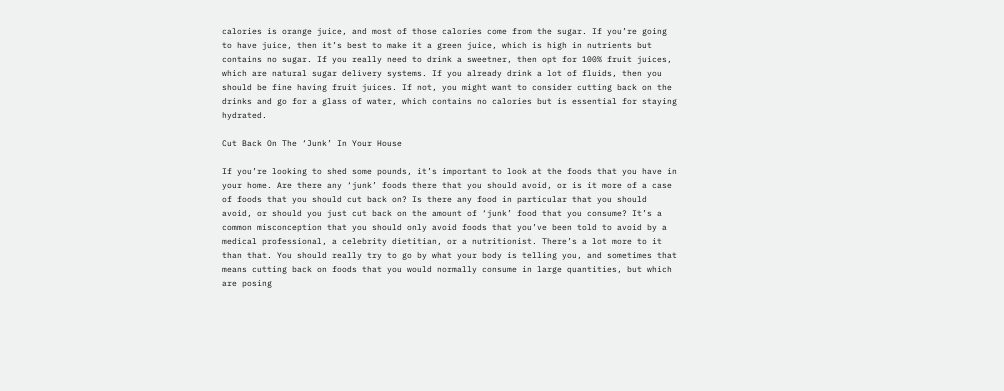calories is orange juice, and most of those calories come from the sugar. If you’re going to have juice, then it’s best to make it a green juice, which is high in nutrients but contains no sugar. If you really need to drink a sweetner, then opt for 100% fruit juices, which are natural sugar delivery systems. If you already drink a lot of fluids, then you should be fine having fruit juices. If not, you might want to consider cutting back on the drinks and go for a glass of water, which contains no calories but is essential for staying hydrated.

Cut Back On The ‘Junk’ In Your House

If you’re looking to shed some pounds, it’s important to look at the foods that you have in your home. Are there any ‘junk’ foods there that you should avoid, or is it more of a case of foods that you should cut back on? Is there any food in particular that you should avoid, or should you just cut back on the amount of ‘junk’ food that you consume? It’s a common misconception that you should only avoid foods that you’ve been told to avoid by a medical professional, a celebrity dietitian, or a nutritionist. There’s a lot more to it than that. You should really try to go by what your body is telling you, and sometimes that means cutting back on foods that you would normally consume in large quantities, but which are posing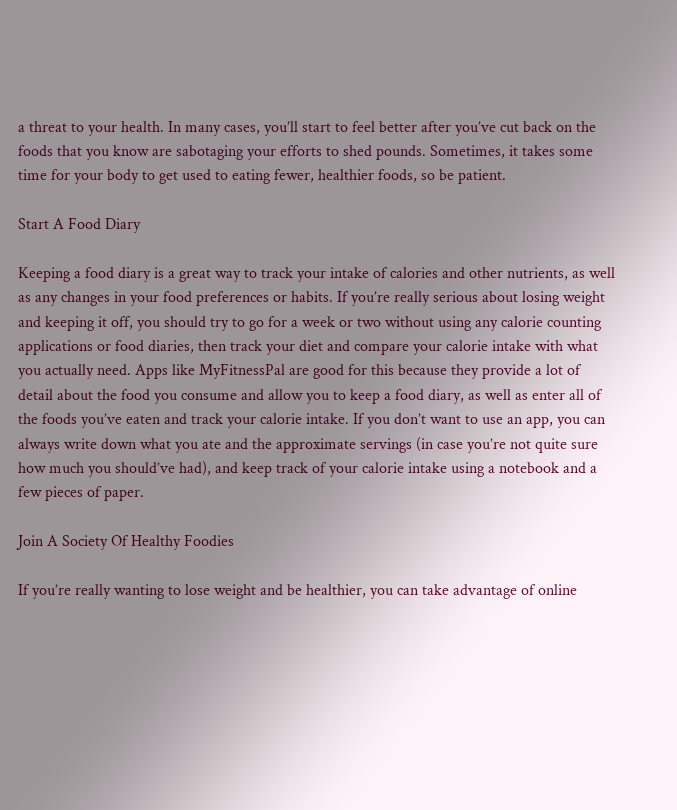a threat to your health. In many cases, you’ll start to feel better after you’ve cut back on the foods that you know are sabotaging your efforts to shed pounds. Sometimes, it takes some time for your body to get used to eating fewer, healthier foods, so be patient.

Start A Food Diary

Keeping a food diary is a great way to track your intake of calories and other nutrients, as well as any changes in your food preferences or habits. If you’re really serious about losing weight and keeping it off, you should try to go for a week or two without using any calorie counting applications or food diaries, then track your diet and compare your calorie intake with what you actually need. Apps like MyFitnessPal are good for this because they provide a lot of detail about the food you consume and allow you to keep a food diary, as well as enter all of the foods you’ve eaten and track your calorie intake. If you don’t want to use an app, you can always write down what you ate and the approximate servings (in case you’re not quite sure how much you should’ve had), and keep track of your calorie intake using a notebook and a few pieces of paper.

Join A Society Of Healthy Foodies

If you’re really wanting to lose weight and be healthier, you can take advantage of online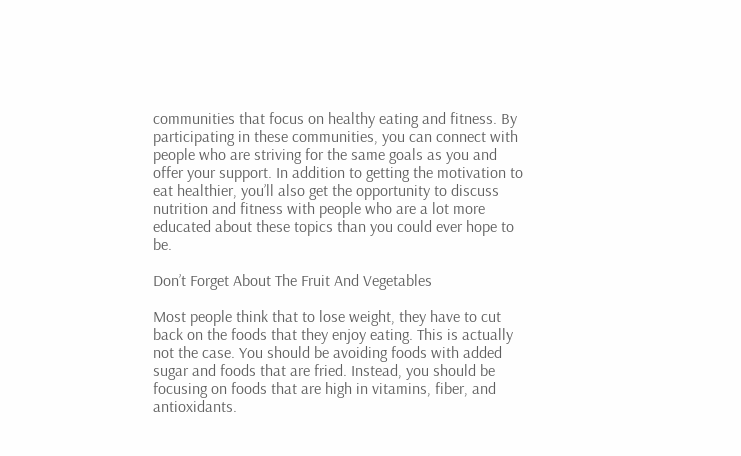communities that focus on healthy eating and fitness. By participating in these communities, you can connect with people who are striving for the same goals as you and offer your support. In addition to getting the motivation to eat healthier, you’ll also get the opportunity to discuss nutrition and fitness with people who are a lot more educated about these topics than you could ever hope to be.

Don’t Forget About The Fruit And Vegetables

Most people think that to lose weight, they have to cut back on the foods that they enjoy eating. This is actually not the case. You should be avoiding foods with added sugar and foods that are fried. Instead, you should be focusing on foods that are high in vitamins, fiber, and antioxidants.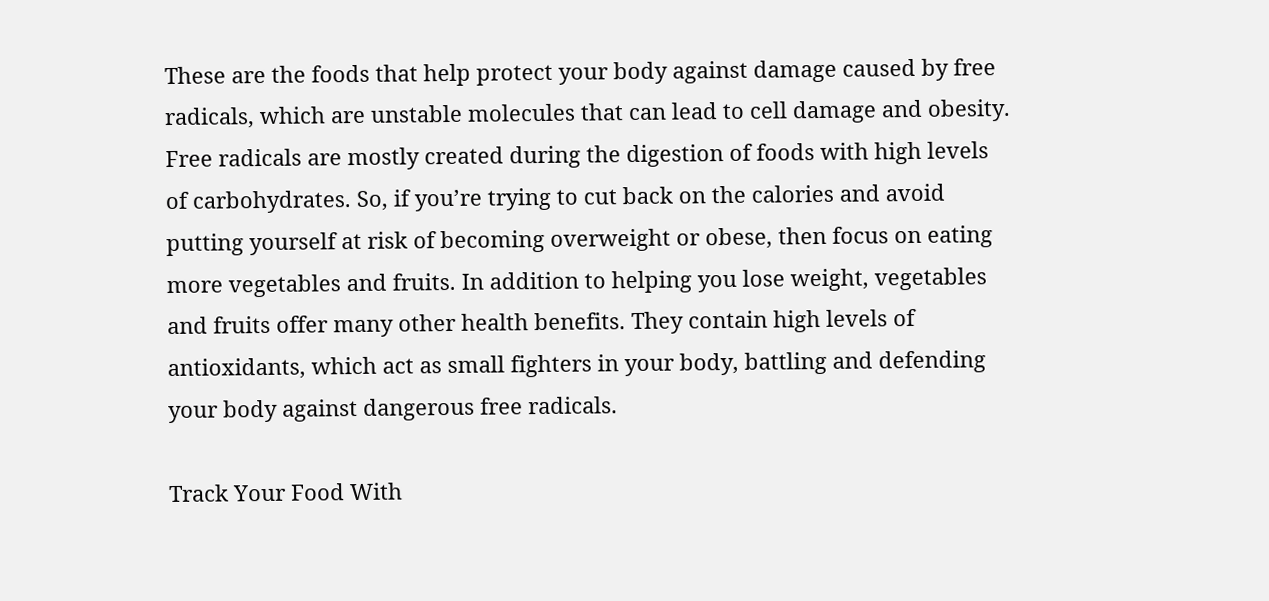These are the foods that help protect your body against damage caused by free radicals, which are unstable molecules that can lead to cell damage and obesity. Free radicals are mostly created during the digestion of foods with high levels of carbohydrates. So, if you’re trying to cut back on the calories and avoid putting yourself at risk of becoming overweight or obese, then focus on eating more vegetables and fruits. In addition to helping you lose weight, vegetables and fruits offer many other health benefits. They contain high levels of antioxidants, which act as small fighters in your body, battling and defending your body against dangerous free radicals.

Track Your Food With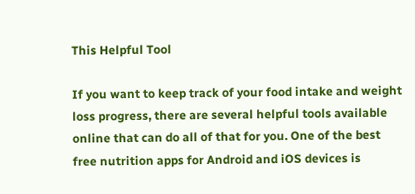This Helpful Tool

If you want to keep track of your food intake and weight loss progress, there are several helpful tools available online that can do all of that for you. One of the best free nutrition apps for Android and iOS devices is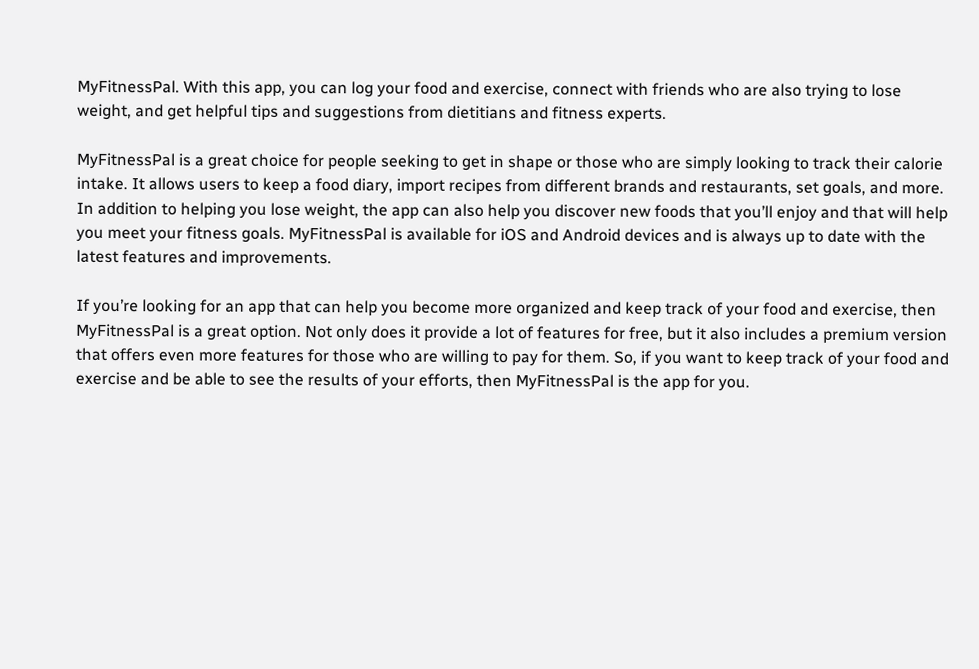MyFitnessPal. With this app, you can log your food and exercise, connect with friends who are also trying to lose weight, and get helpful tips and suggestions from dietitians and fitness experts.

MyFitnessPal is a great choice for people seeking to get in shape or those who are simply looking to track their calorie intake. It allows users to keep a food diary, import recipes from different brands and restaurants, set goals, and more. In addition to helping you lose weight, the app can also help you discover new foods that you’ll enjoy and that will help you meet your fitness goals. MyFitnessPal is available for iOS and Android devices and is always up to date with the latest features and improvements.

If you’re looking for an app that can help you become more organized and keep track of your food and exercise, then MyFitnessPal is a great option. Not only does it provide a lot of features for free, but it also includes a premium version that offers even more features for those who are willing to pay for them. So, if you want to keep track of your food and exercise and be able to see the results of your efforts, then MyFitnessPal is the app for you.